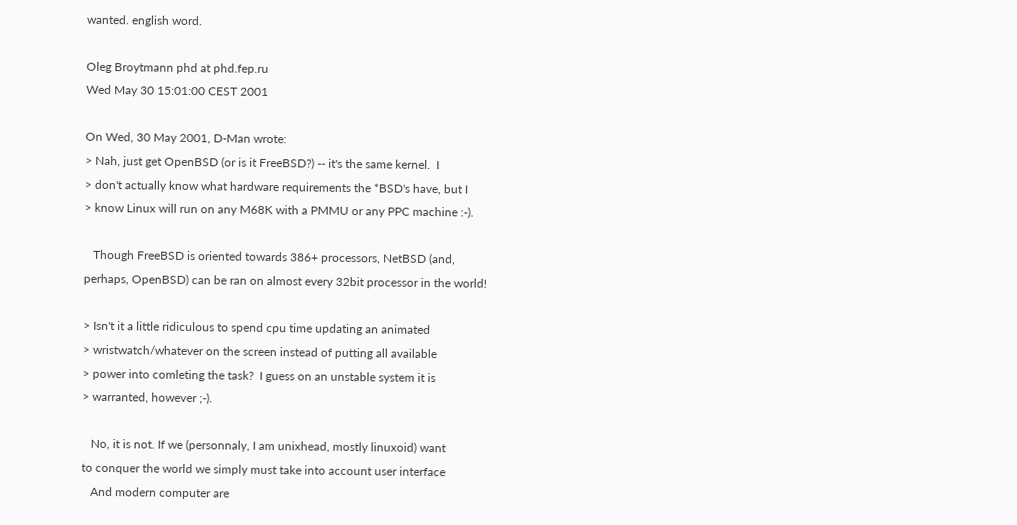wanted. english word.

Oleg Broytmann phd at phd.fep.ru
Wed May 30 15:01:00 CEST 2001

On Wed, 30 May 2001, D-Man wrote:
> Nah, just get OpenBSD (or is it FreeBSD?) -- it's the same kernel.  I
> don't actually know what hardware requirements the *BSD's have, but I
> know Linux will run on any M68K with a PMMU or any PPC machine :-).

   Though FreeBSD is oriented towards 386+ processors, NetBSD (and,
perhaps, OpenBSD) can be ran on almost every 32bit processor in the world!

> Isn't it a little ridiculous to spend cpu time updating an animated
> wristwatch/whatever on the screen instead of putting all available
> power into comleting the task?  I guess on an unstable system it is
> warranted, however ;-).

   No, it is not. If we (personnaly, I am unixhead, mostly linuxoid) want
to conquer the world we simply must take into account user interface
   And modern computer are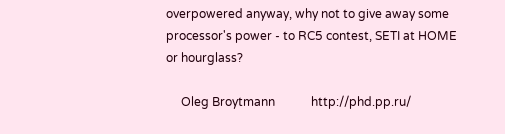overpowered anyway, why not to give away some
processor's power - to RC5 contest, SETI at HOME or hourglass?

     Oleg Broytmann            http://phd.pp.ru/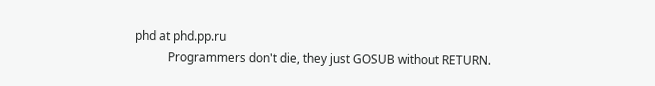phd at phd.pp.ru
           Programmers don't die, they just GOSUB without RETURN.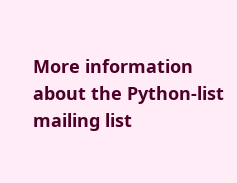More information about the Python-list mailing list